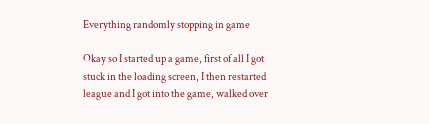Everything randomly stopping in game

Okay so I started up a game, first of all I got stuck in the loading screen, I then restarted league and I got into the game, walked over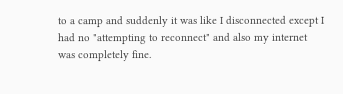to a camp and suddenly it was like I disconnected except I had no "attempting to reconnect" and also my internet was completely fine.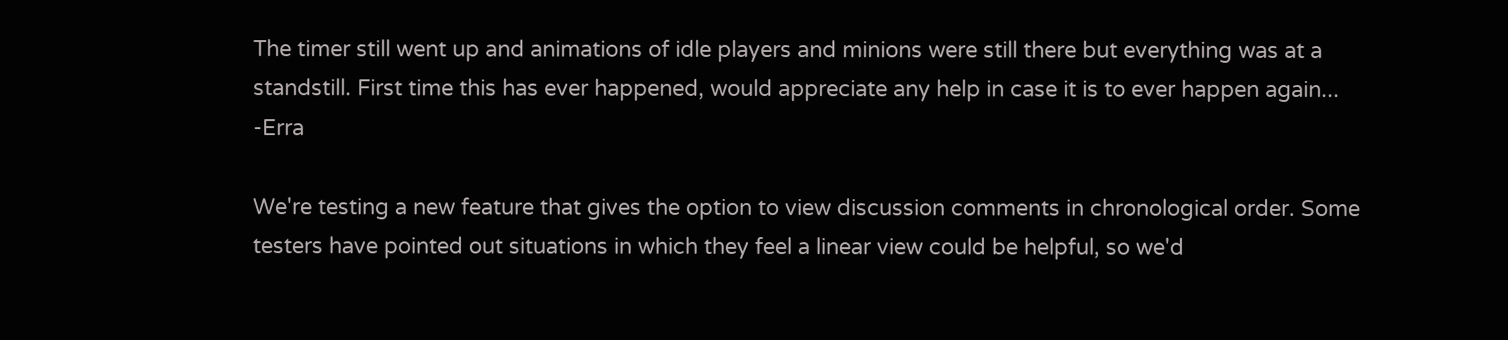The timer still went up and animations of idle players and minions were still there but everything was at a standstill. First time this has ever happened, would appreciate any help in case it is to ever happen again... -Erra

We're testing a new feature that gives the option to view discussion comments in chronological order. Some testers have pointed out situations in which they feel a linear view could be helpful, so we'd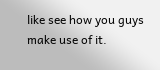like see how you guys make use of it.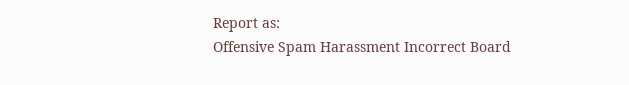Report as:
Offensive Spam Harassment Incorrect Board